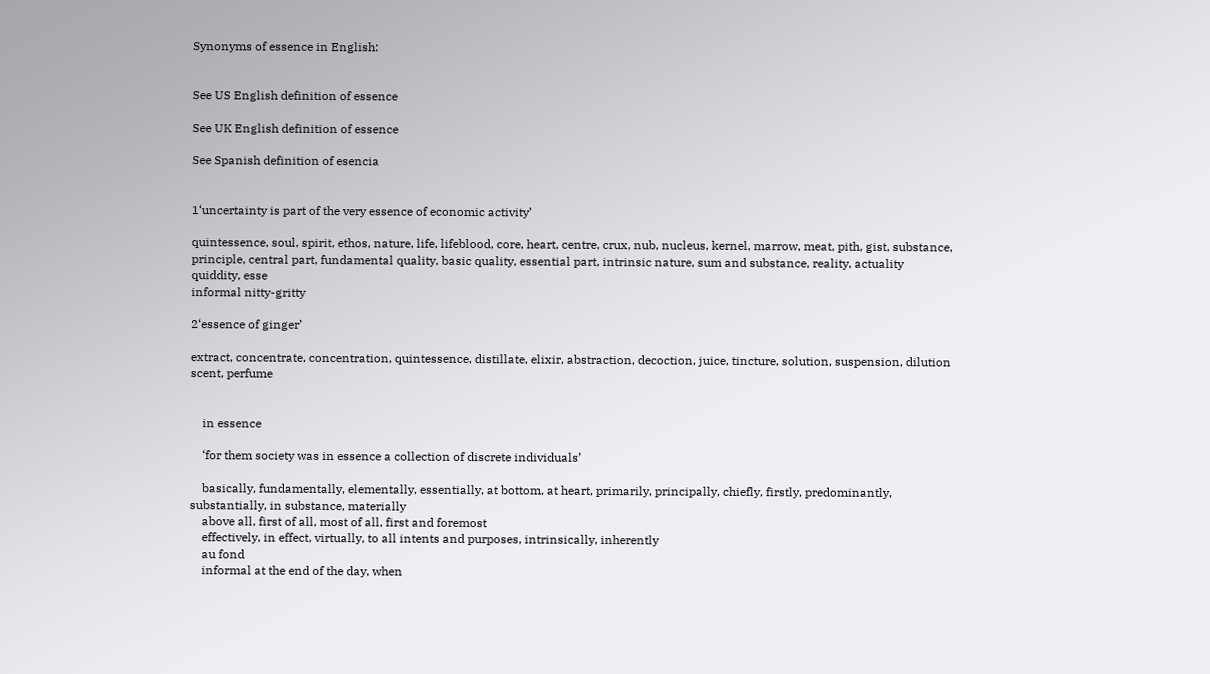Synonyms of essence in English:


See US English definition of essence

See UK English definition of essence

See Spanish definition of esencia


1‘uncertainty is part of the very essence of economic activity’

quintessence, soul, spirit, ethos, nature, life, lifeblood, core, heart, centre, crux, nub, nucleus, kernel, marrow, meat, pith, gist, substance, principle, central part, fundamental quality, basic quality, essential part, intrinsic nature, sum and substance, reality, actuality
quiddity, esse
informal nitty-gritty

2‘essence of ginger’

extract, concentrate, concentration, quintessence, distillate, elixir, abstraction, decoction, juice, tincture, solution, suspension, dilution
scent, perfume


    in essence

    ‘for them society was in essence a collection of discrete individuals’

    basically, fundamentally, elementally, essentially, at bottom, at heart, primarily, principally, chiefly, firstly, predominantly, substantially, in substance, materially
    above all, first of all, most of all, first and foremost
    effectively, in effect, virtually, to all intents and purposes, intrinsically, inherently
    au fond
    informal at the end of the day, when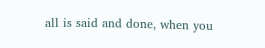all is said and done, when you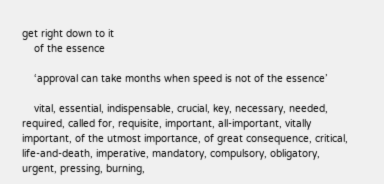get right down to it
    of the essence

    ‘approval can take months when speed is not of the essence’

    vital, essential, indispensable, crucial, key, necessary, needed, required, called for, requisite, important, all-important, vitally important, of the utmost importance, of great consequence, critical, life-and-death, imperative, mandatory, compulsory, obligatory, urgent, pressing, burning,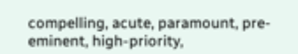compelling, acute, paramount, pre-eminent, high-priority,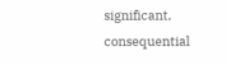significant, consequential